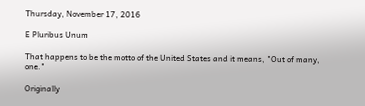Thursday, November 17, 2016

E Pluribus Unum

That happens to be the motto of the United States and it means, "Out of many, one."

Originally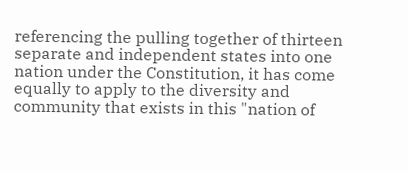referencing the pulling together of thirteen separate and independent states into one nation under the Constitution, it has come equally to apply to the diversity and community that exists in this "nation of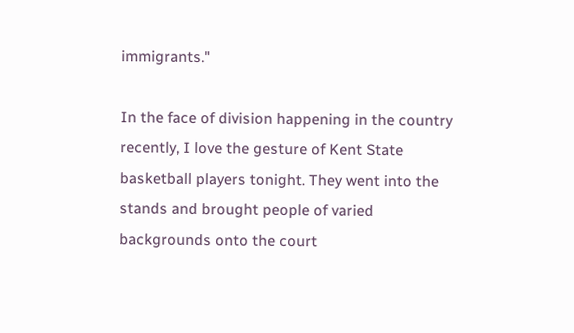immigrants."

In the face of division happening in the country recently, I love the gesture of Kent State basketball players tonight. They went into the stands and brought people of varied backgrounds onto the court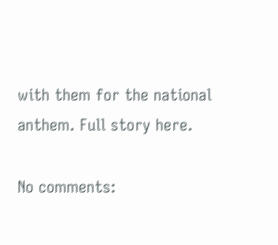with them for the national anthem. Full story here.

No comments: